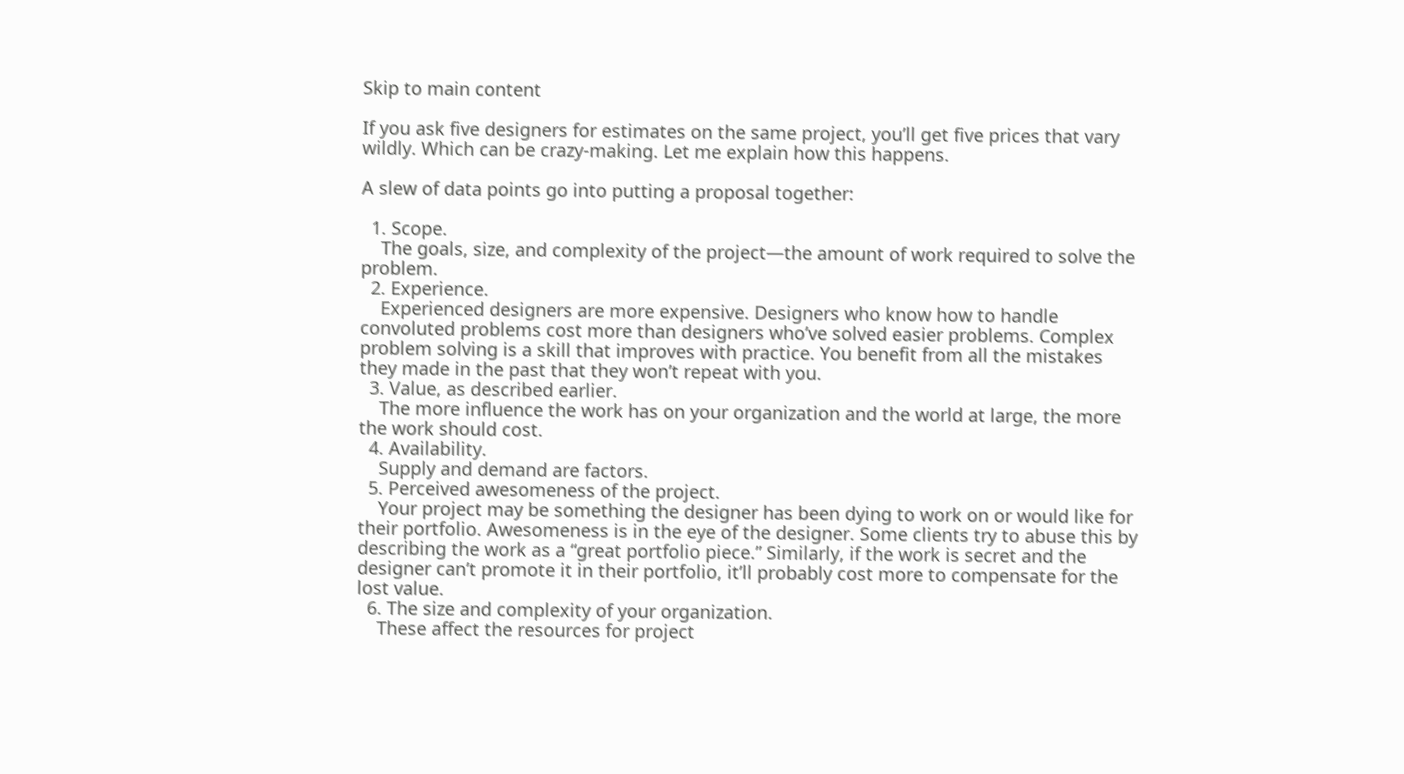Skip to main content

If you ask five designers for estimates on the same project, you’ll get five prices that vary wildly. Which can be crazy-making. Let me explain how this happens.

A slew of data points go into putting a proposal together:

  1. Scope.
    The goals, size, and complexity of the project—the amount of work required to solve the problem.
  2. Experience.
    Experienced designers are more expensive. Designers who know how to handle convoluted problems cost more than designers who’ve solved easier problems. Complex problem solving is a skill that improves with practice. You benefit from all the mistakes they made in the past that they won’t repeat with you.
  3. Value, as described earlier.
    The more influence the work has on your organization and the world at large, the more the work should cost.
  4. Availability.
    Supply and demand are factors.
  5. Perceived awesomeness of the project.
    Your project may be something the designer has been dying to work on or would like for their portfolio. Awesomeness is in the eye of the designer. Some clients try to abuse this by describing the work as a “great portfolio piece.” Similarly, if the work is secret and the designer can’t promote it in their portfolio, it’ll probably cost more to compensate for the lost value.
  6. The size and complexity of your organization.
    These affect the resources for project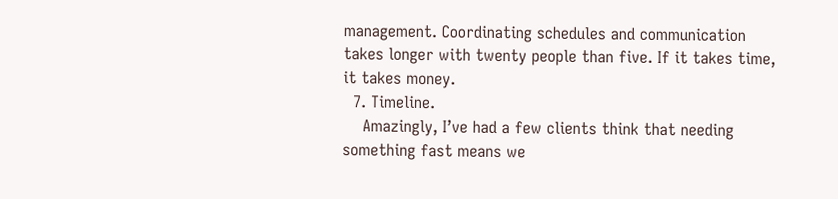management. Coordinating schedules and communication takes longer with twenty people than five. If it takes time, it takes money.
  7. Timeline.
    Amazingly, I’ve had a few clients think that needing something fast means we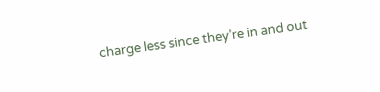charge less since they’re in and out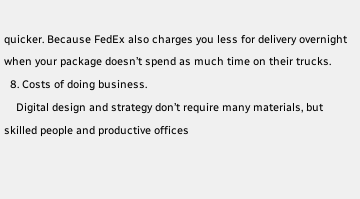quicker. Because FedEx also charges you less for delivery overnight when your package doesn’t spend as much time on their trucks.
  8. Costs of doing business.
    Digital design and strategy don’t require many materials, but skilled people and productive offices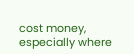cost money, especially where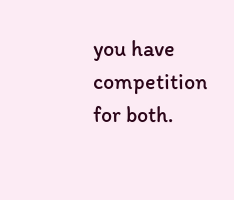you have competition for both.